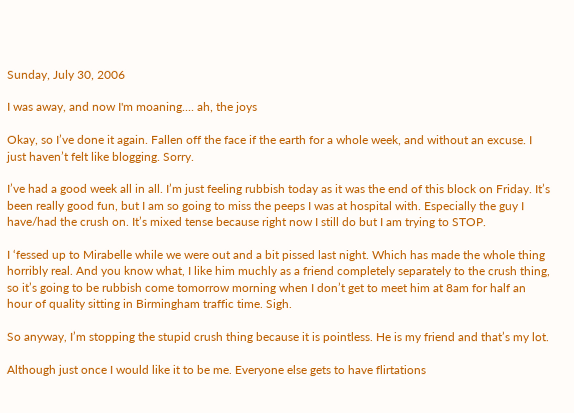Sunday, July 30, 2006

I was away, and now I'm moaning.... ah, the joys

Okay, so I’ve done it again. Fallen off the face if the earth for a whole week, and without an excuse. I just haven’t felt like blogging. Sorry.

I’ve had a good week all in all. I’m just feeling rubbish today as it was the end of this block on Friday. It’s been really good fun, but I am so going to miss the peeps I was at hospital with. Especially the guy I have/had the crush on. It’s mixed tense because right now I still do but I am trying to STOP.

I ‘fessed up to Mirabelle while we were out and a bit pissed last night. Which has made the whole thing horribly real. And you know what, I like him muchly as a friend completely separately to the crush thing, so it’s going to be rubbish come tomorrow morning when I don’t get to meet him at 8am for half an hour of quality sitting in Birmingham traffic time. Sigh.

So anyway, I’m stopping the stupid crush thing because it is pointless. He is my friend and that’s my lot.

Although just once I would like it to be me. Everyone else gets to have flirtations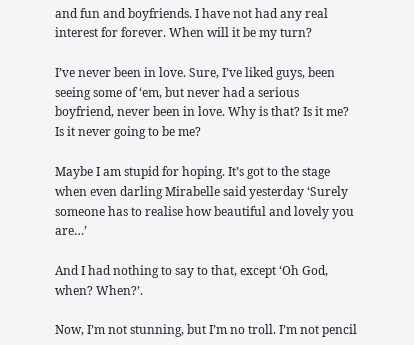and fun and boyfriends. I have not had any real interest for forever. When will it be my turn?

I’ve never been in love. Sure, I’ve liked guys, been seeing some of ‘em, but never had a serious boyfriend, never been in love. Why is that? Is it me? Is it never going to be me?

Maybe I am stupid for hoping. It’s got to the stage when even darling Mirabelle said yesterday ‘Surely someone has to realise how beautiful and lovely you are…’

And I had nothing to say to that, except ‘Oh God, when? When?’.

Now, I’m not stunning, but I’m no troll. I’m not pencil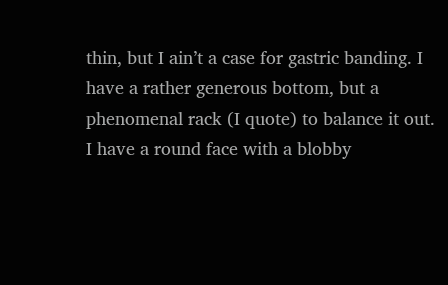thin, but I ain’t a case for gastric banding. I have a rather generous bottom, but a phenomenal rack (I quote) to balance it out. I have a round face with a blobby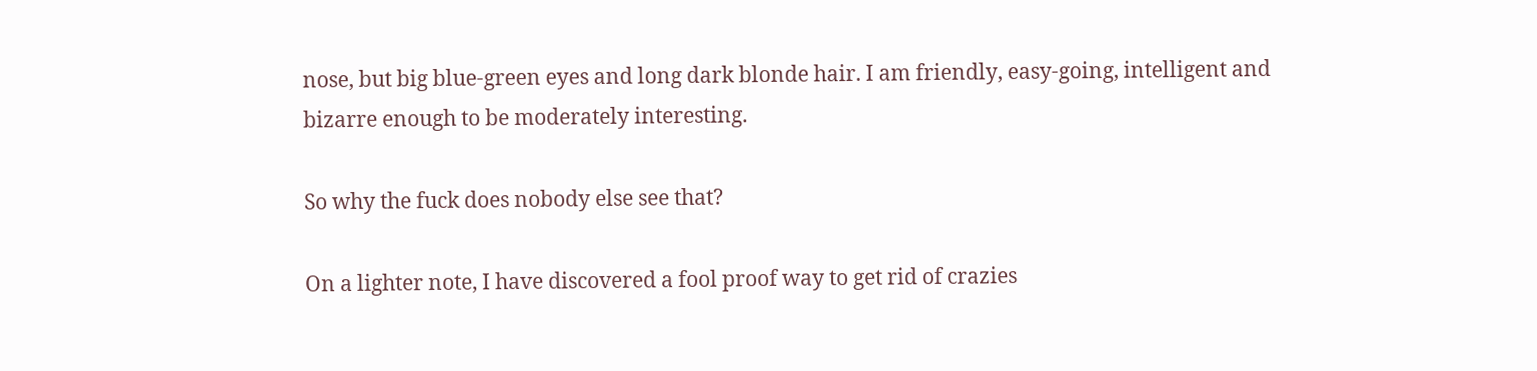nose, but big blue-green eyes and long dark blonde hair. I am friendly, easy-going, intelligent and bizarre enough to be moderately interesting.

So why the fuck does nobody else see that?

On a lighter note, I have discovered a fool proof way to get rid of crazies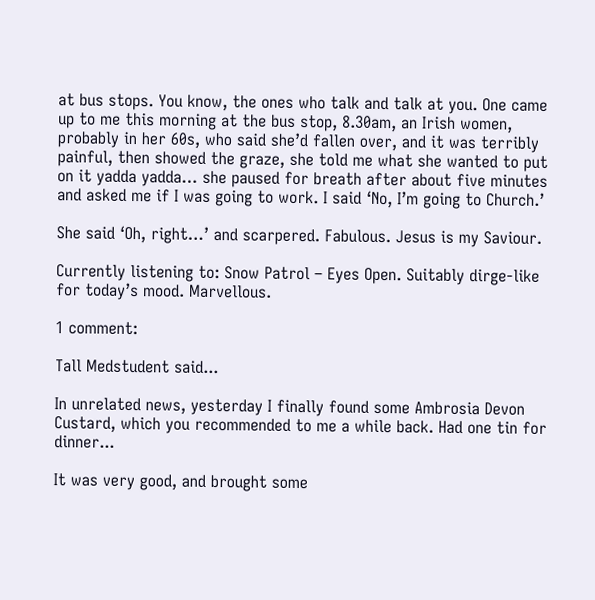at bus stops. You know, the ones who talk and talk at you. One came up to me this morning at the bus stop, 8.30am, an Irish women, probably in her 60s, who said she’d fallen over, and it was terribly painful, then showed the graze, she told me what she wanted to put on it yadda yadda… she paused for breath after about five minutes and asked me if I was going to work. I said ‘No, I’m going to Church.’

She said ‘Oh, right…’ and scarpered. Fabulous. Jesus is my Saviour.

Currently listening to: Snow Patrol – Eyes Open. Suitably dirge-like for today’s mood. Marvellous.

1 comment:

Tall Medstudent said...

In unrelated news, yesterday I finally found some Ambrosia Devon Custard, which you recommended to me a while back. Had one tin for dinner...

It was very good, and brought some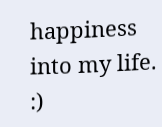happiness into my life. :)